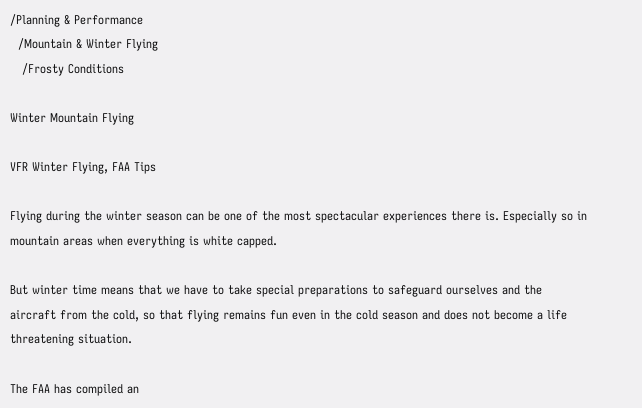/Planning & Performance
  /Mountain & Winter Flying
   /Frosty Conditions

Winter Mountain Flying

VFR Winter Flying, FAA Tips

Flying during the winter season can be one of the most spectacular experiences there is. Especially so in mountain areas when everything is white capped.

But winter time means that we have to take special preparations to safeguard ourselves and the aircraft from the cold, so that flying remains fun even in the cold season and does not become a life threatening situation.

The FAA has compiled an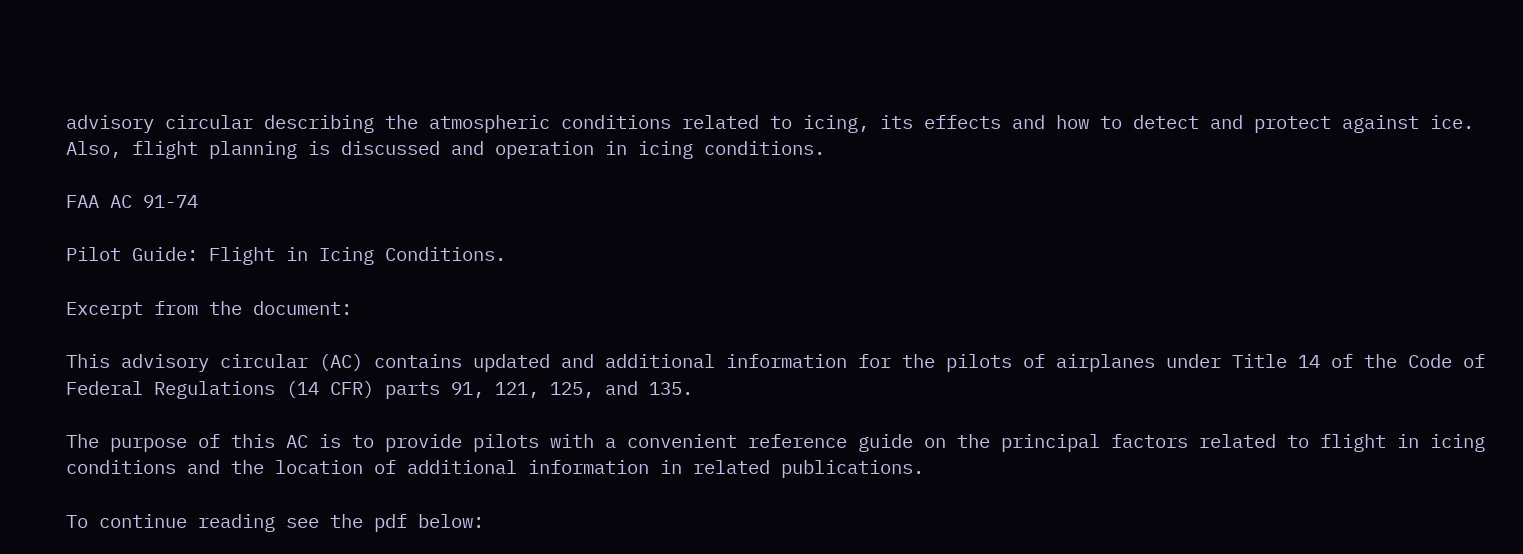advisory circular describing the atmospheric conditions related to icing, its effects and how to detect and protect against ice. Also, flight planning is discussed and operation in icing conditions.

FAA AC 91-74

Pilot Guide: Flight in Icing Conditions.

Excerpt from the document:

This advisory circular (AC) contains updated and additional information for the pilots of airplanes under Title 14 of the Code of Federal Regulations (14 CFR) parts 91, 121, 125, and 135.

The purpose of this AC is to provide pilots with a convenient reference guide on the principal factors related to flight in icing conditions and the location of additional information in related publications.

To continue reading see the pdf below: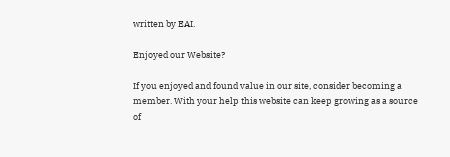written by EAI.

Enjoyed our Website?

If you enjoyed and found value in our site, consider becoming a member. With your help this website can keep growing as a source of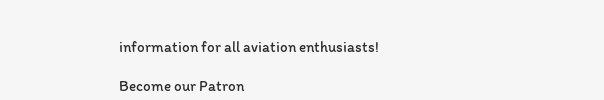information for all aviation enthusiasts!

Become our Patron